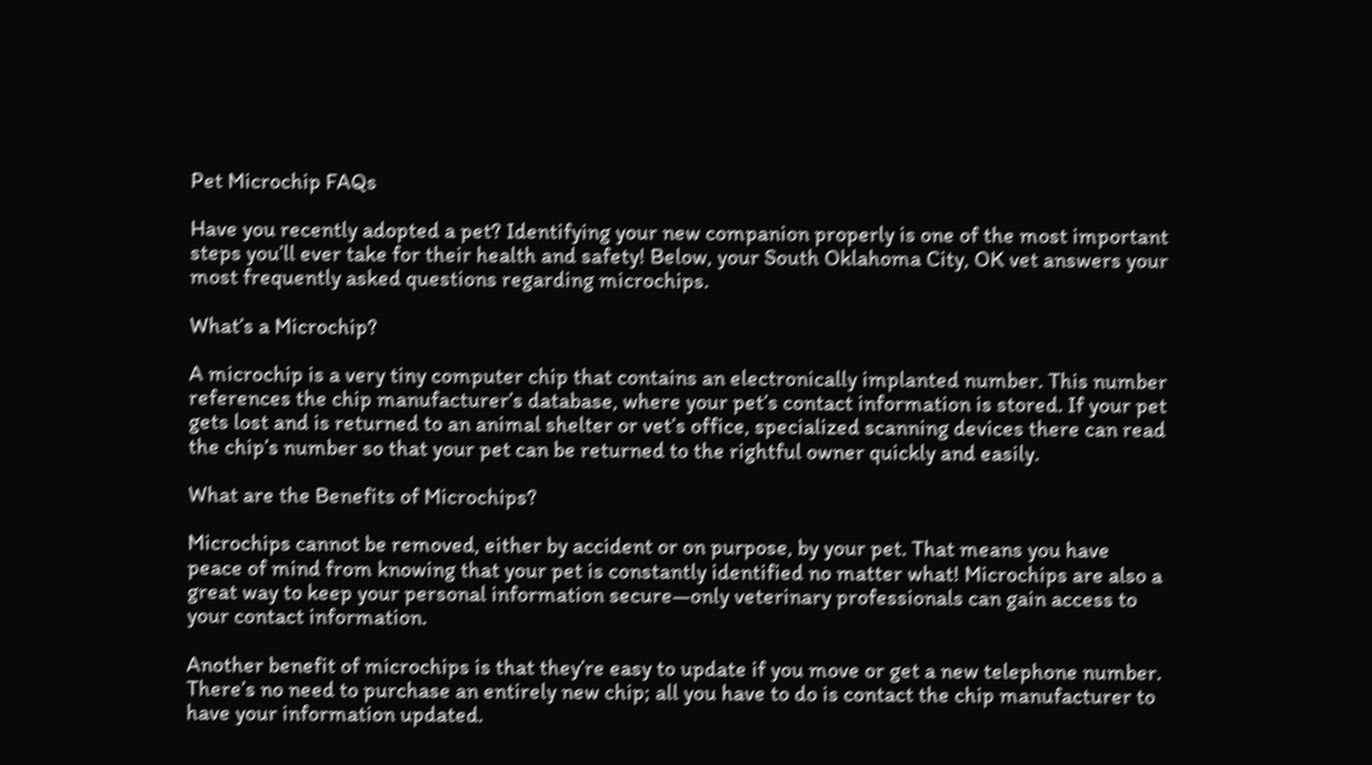Pet Microchip FAQs

Have you recently adopted a pet? Identifying your new companion properly is one of the most important steps you’ll ever take for their health and safety! Below, your South Oklahoma City, OK vet answers your most frequently asked questions regarding microchips.

What’s a Microchip?

A microchip is a very tiny computer chip that contains an electronically implanted number. This number references the chip manufacturer’s database, where your pet’s contact information is stored. If your pet gets lost and is returned to an animal shelter or vet’s office, specialized scanning devices there can read the chip’s number so that your pet can be returned to the rightful owner quickly and easily.

What are the Benefits of Microchips?

Microchips cannot be removed, either by accident or on purpose, by your pet. That means you have peace of mind from knowing that your pet is constantly identified no matter what! Microchips are also a great way to keep your personal information secure—only veterinary professionals can gain access to your contact information.

Another benefit of microchips is that they’re easy to update if you move or get a new telephone number. There’s no need to purchase an entirely new chip; all you have to do is contact the chip manufacturer to have your information updated.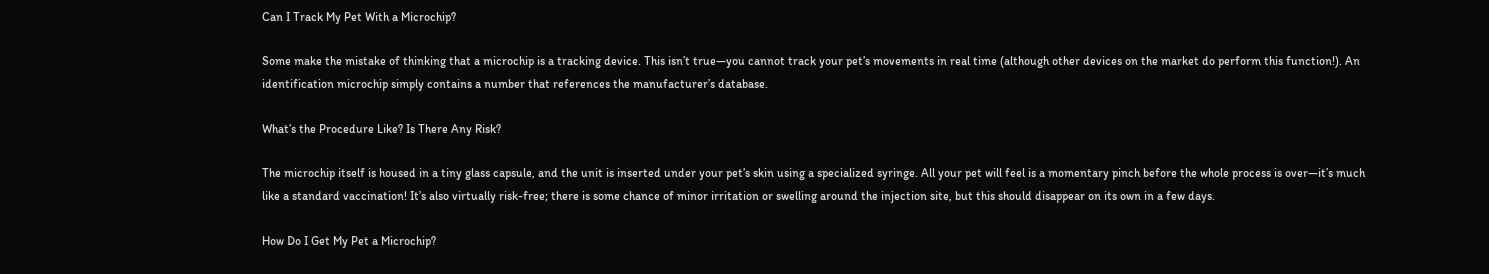Can I Track My Pet With a Microchip?

Some make the mistake of thinking that a microchip is a tracking device. This isn’t true—you cannot track your pet’s movements in real time (although other devices on the market do perform this function!). An identification microchip simply contains a number that references the manufacturer’s database.

What’s the Procedure Like? Is There Any Risk?

The microchip itself is housed in a tiny glass capsule, and the unit is inserted under your pet’s skin using a specialized syringe. All your pet will feel is a momentary pinch before the whole process is over—it’s much like a standard vaccination! It’s also virtually risk-free; there is some chance of minor irritation or swelling around the injection site, but this should disappear on its own in a few days.

How Do I Get My Pet a Microchip?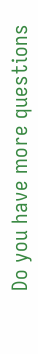Do you have more questions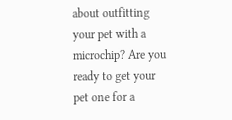about outfitting your pet with a microchip? Are you ready to get your pet one for a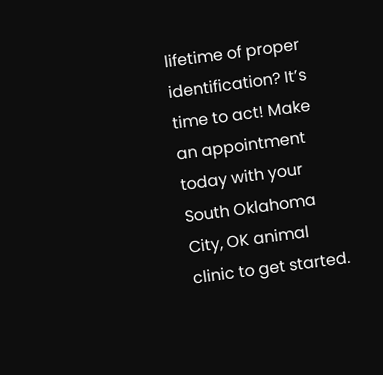lifetime of proper identification? It’s time to act! Make an appointment today with your South Oklahoma City, OK animal clinic to get started.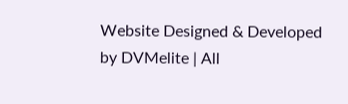Website Designed & Developed by DVMelite | All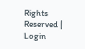Rights Reserved | Login